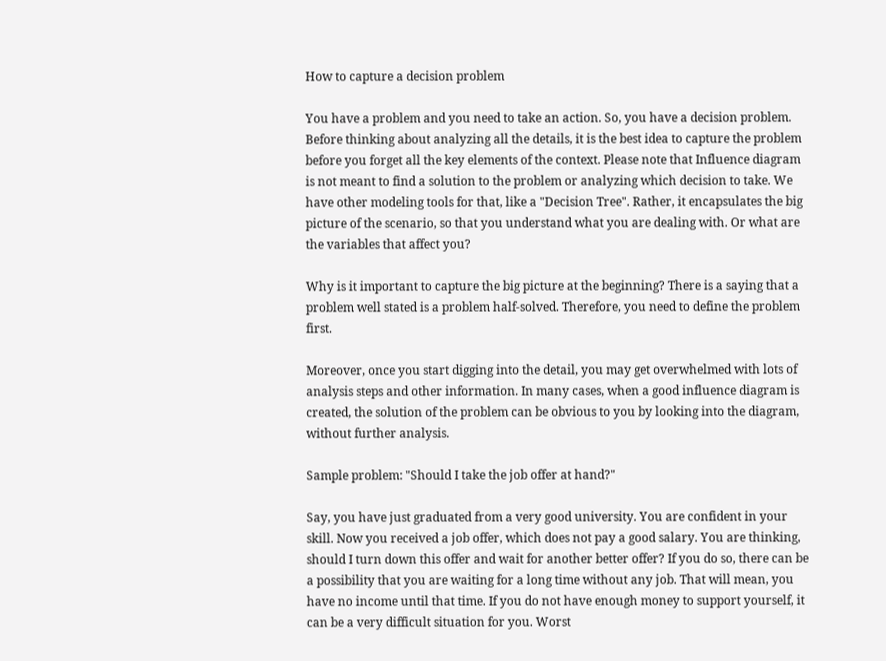How to capture a decision problem

You have a problem and you need to take an action. So, you have a decision problem. Before thinking about analyzing all the details, it is the best idea to capture the problem before you forget all the key elements of the context. Please note that Influence diagram is not meant to find a solution to the problem or analyzing which decision to take. We have other modeling tools for that, like a "Decision Tree". Rather, it encapsulates the big picture of the scenario, so that you understand what you are dealing with. Or what are the variables that affect you?

Why is it important to capture the big picture at the beginning? There is a saying that a problem well stated is a problem half-solved. Therefore, you need to define the problem first.

Moreover, once you start digging into the detail, you may get overwhelmed with lots of analysis steps and other information. In many cases, when a good influence diagram is created, the solution of the problem can be obvious to you by looking into the diagram, without further analysis.

Sample problem: "Should I take the job offer at hand?"

Say, you have just graduated from a very good university. You are confident in your skill. Now you received a job offer, which does not pay a good salary. You are thinking, should I turn down this offer and wait for another better offer? If you do so, there can be a possibility that you are waiting for a long time without any job. That will mean, you have no income until that time. If you do not have enough money to support yourself, it can be a very difficult situation for you. Worst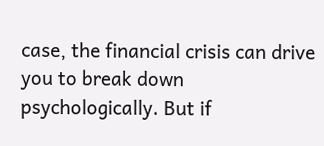case, the financial crisis can drive you to break down psychologically. But if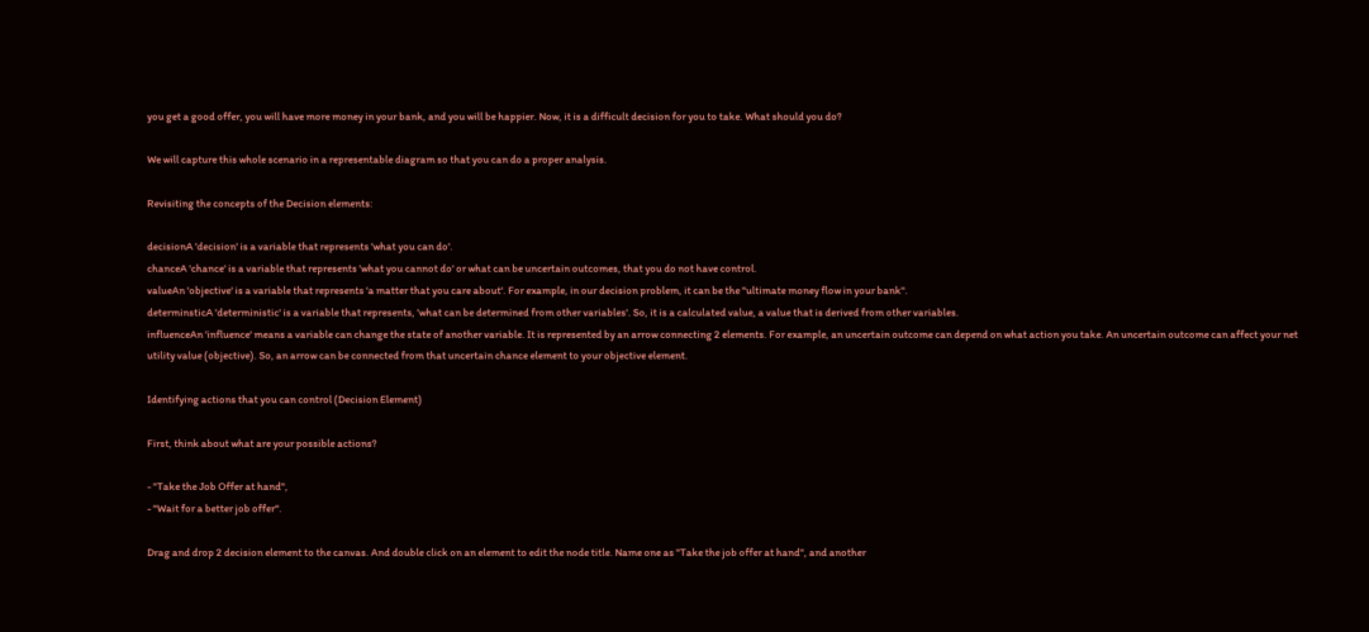you get a good offer, you will have more money in your bank, and you will be happier. Now, it is a difficult decision for you to take. What should you do?

We will capture this whole scenario in a representable diagram so that you can do a proper analysis.

Revisiting the concepts of the Decision elements:

decisionA 'decision' is a variable that represents 'what you can do'.
chanceA 'chance' is a variable that represents 'what you cannot do' or what can be uncertain outcomes, that you do not have control.
valueAn 'objective' is a variable that represents 'a matter that you care about'. For example, in our decision problem, it can be the "ultimate money flow in your bank".
determinsticA 'deterministic' is a variable that represents, 'what can be determined from other variables'. So, it is a calculated value, a value that is derived from other variables.
influenceAn 'influence' means a variable can change the state of another variable. It is represented by an arrow connecting 2 elements. For example, an uncertain outcome can depend on what action you take. An uncertain outcome can affect your net utility value (objective). So, an arrow can be connected from that uncertain chance element to your objective element.

Identifying actions that you can control (Decision Element)

First, think about what are your possible actions?

- "Take the Job Offer at hand",
- "Wait for a better job offer".

Drag and drop 2 decision element to the canvas. And double click on an element to edit the node title. Name one as "Take the job offer at hand", and another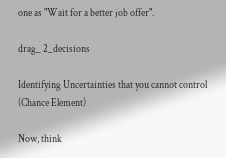one as "Wait for a better job offer".

drag_ 2_decisions

Identifying Uncertainties that you cannot control (Chance Element)

Now, think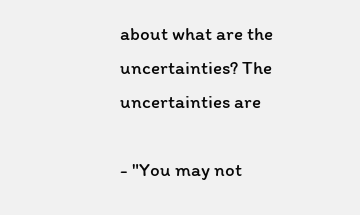about what are the uncertainties? The uncertainties are

- "You may not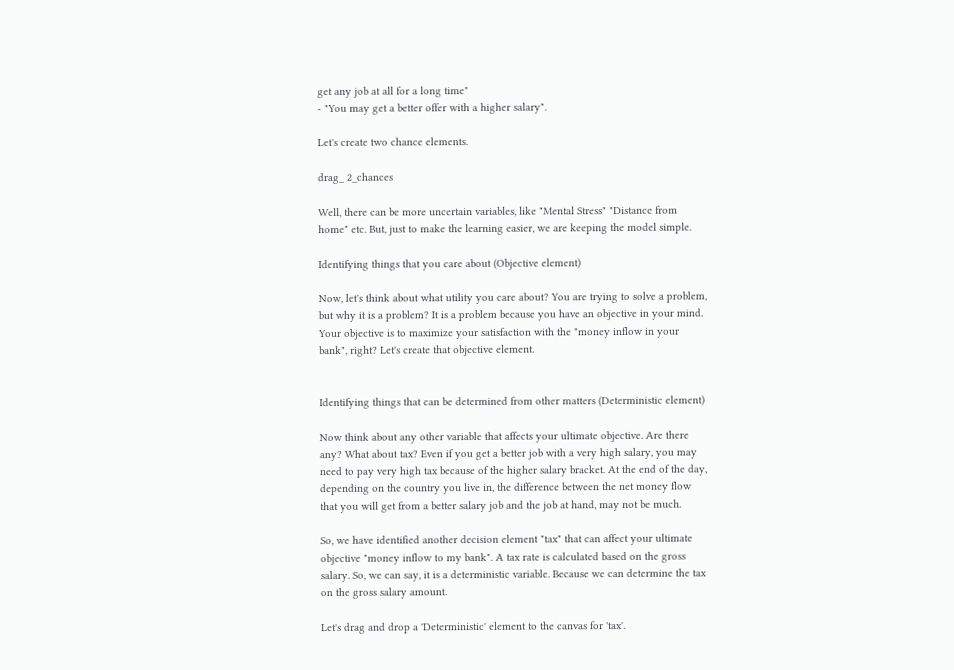get any job at all for a long time"
- "You may get a better offer with a higher salary".

Let's create two chance elements.

drag_ 2_chances

Well, there can be more uncertain variables, like "Mental Stress" "Distance from home" etc. But, just to make the learning easier, we are keeping the model simple.

Identifying things that you care about (Objective element)

Now, let's think about what utility you care about? You are trying to solve a problem, but why it is a problem? It is a problem because you have an objective in your mind. Your objective is to maximize your satisfaction with the "money inflow in your bank", right? Let's create that objective element.


Identifying things that can be determined from other matters (Deterministic element)

Now think about any other variable that affects your ultimate objective. Are there any? What about tax? Even if you get a better job with a very high salary, you may need to pay very high tax because of the higher salary bracket. At the end of the day, depending on the country you live in, the difference between the net money flow that you will get from a better salary job and the job at hand, may not be much.

So, we have identified another decision element "tax" that can affect your ultimate objective "money inflow to my bank". A tax rate is calculated based on the gross salary. So, we can say, it is a deterministic variable. Because we can determine the tax on the gross salary amount.

Let's drag and drop a 'Deterministic' element to the canvas for 'tax'.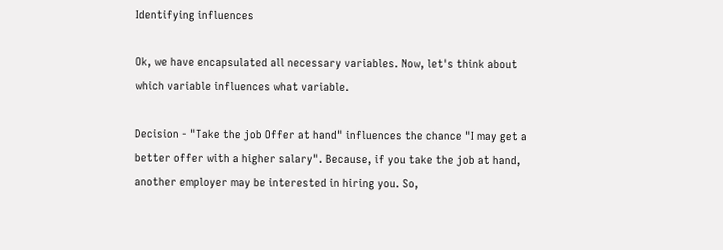Identifying influences

Ok, we have encapsulated all necessary variables. Now, let's think about which variable influences what variable.

Decision - "Take the job Offer at hand" influences the chance "I may get a better offer with a higher salary". Because, if you take the job at hand, another employer may be interested in hiring you. So,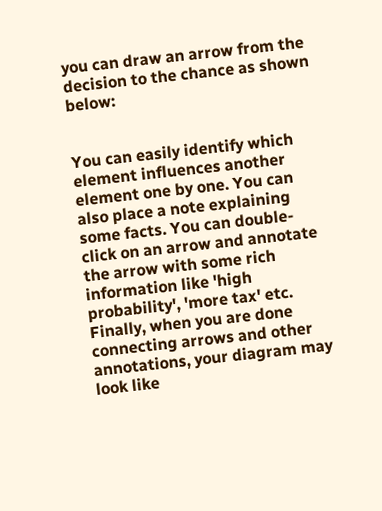you can draw an arrow from the decision to the chance as shown below:


You can easily identify which element influences another element one by one. You can also place a note explaining some facts. You can double-click on an arrow and annotate the arrow with some rich information like 'high probability', 'more tax' etc. Finally, when you are done connecting arrows and other annotations, your diagram may look like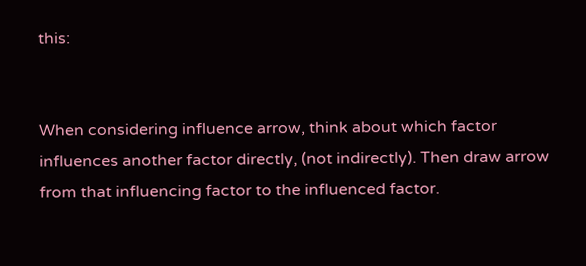this:


When considering influence arrow, think about which factor influences another factor directly, (not indirectly). Then draw arrow from that influencing factor to the influenced factor.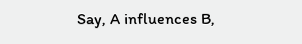Say, A influences B,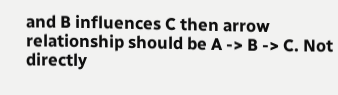and B influences C then arrow relationship should be A -> B -> C. Not directly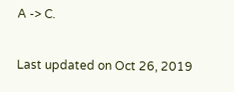A -> C.

Last updated on Oct 26, 2019